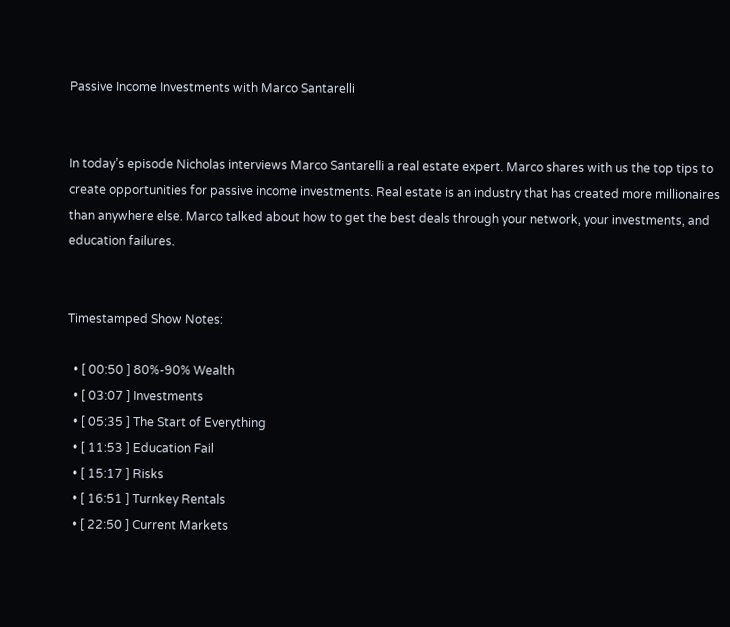Passive Income Investments with Marco Santarelli


In today’s episode Nicholas interviews Marco Santarelli a real estate expert. Marco shares with us the top tips to create opportunities for passive income investments. Real estate is an industry that has created more millionaires than anywhere else. Marco talked about how to get the best deals through your network, your investments, and education failures.


Timestamped Show Notes:

  • [ 00:50 ] 80%-90% Wealth
  • [ 03:07 ] Investments
  • [ 05:35 ] The Start of Everything
  • [ 11:53 ] Education Fail
  • [ 15:17 ] Risks
  • [ 16:51 ] Turnkey Rentals
  • [ 22:50 ] Current Markets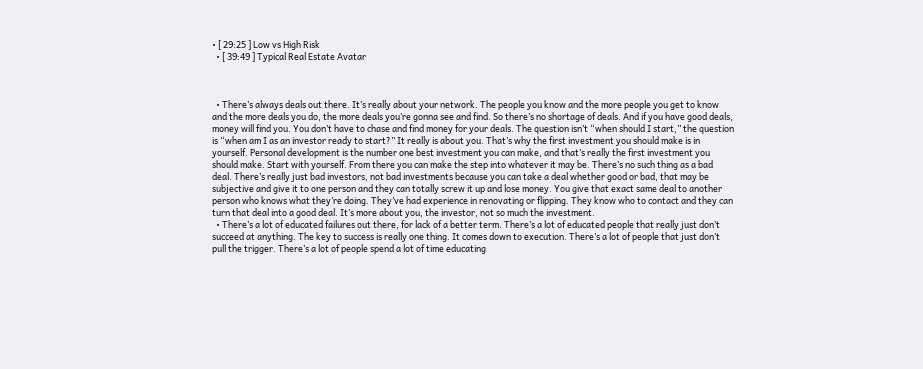• [ 29:25 ] Low vs High Risk
  • [ 39:49 ] Typical Real Estate Avatar



  • There’s always deals out there. It’s really about your network. The people you know and the more people you get to know and the more deals you do, the more deals you’re gonna see and find. So there’s no shortage of deals. And if you have good deals, money will find you. You don’t have to chase and find money for your deals. The question isn’t “when should I start,” the question is “when am I as an investor ready to start?” It really is about you. That’s why the first investment you should make is in yourself. Personal development is the number one best investment you can make, and that’s really the first investment you should make. Start with yourself. From there you can make the step into whatever it may be. There’s no such thing as a bad deal. There’s really just bad investors, not bad investments because you can take a deal whether good or bad, that may be subjective and give it to one person and they can totally screw it up and lose money. You give that exact same deal to another person who knows what they’re doing. They’ve had experience in renovating or flipping. They know who to contact and they can turn that deal into a good deal. It’s more about you, the investor, not so much the investment.
  • There’s a lot of educated failures out there, for lack of a better term. There’s a lot of educated people that really just don’t succeed at anything. The key to success is really one thing. It comes down to execution. There’s a lot of people that just don’t pull the trigger. There’s a lot of people spend a lot of time educating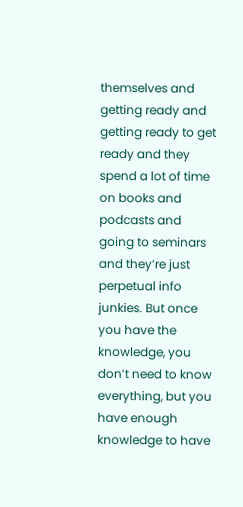themselves and getting ready and getting ready to get ready and they spend a lot of time on books and podcasts and going to seminars and they’re just perpetual info junkies. But once you have the knowledge, you don’t need to know everything, but you have enough knowledge to have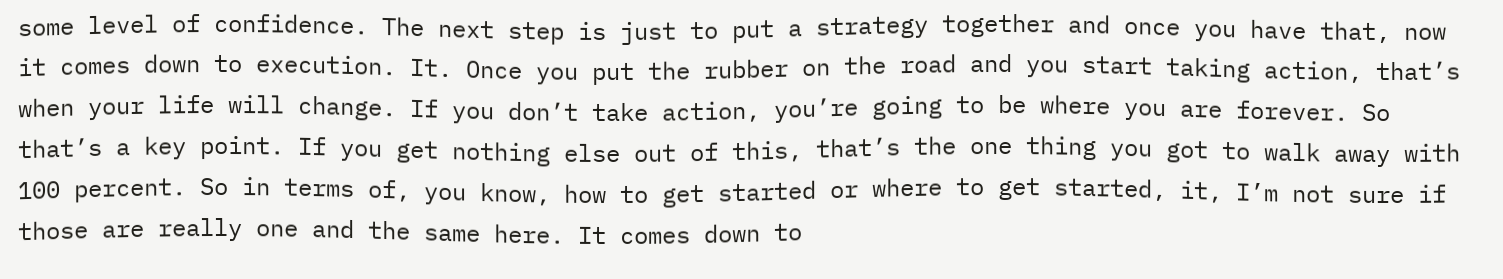some level of confidence. The next step is just to put a strategy together and once you have that, now it comes down to execution. It. Once you put the rubber on the road and you start taking action, that’s when your life will change. If you don’t take action, you’re going to be where you are forever. So that’s a key point. If you get nothing else out of this, that’s the one thing you got to walk away with 100 percent. So in terms of, you know, how to get started or where to get started, it, I’m not sure if those are really one and the same here. It comes down to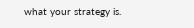what your strategy is.